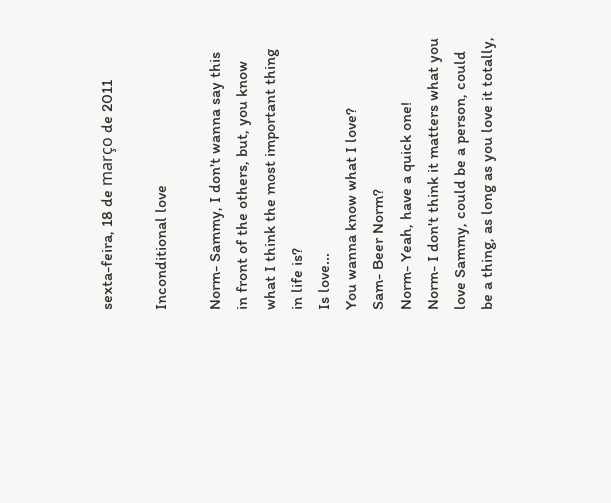sexta-feira, 18 de março de 2011

Inconditional love

Norm- Sammy, I don't wanna say this in front of the others, but, you know what I think the most important thing in life is?
Is love...
You wanna know what I love?
Sam- Beer Norm?
Norm- Yeah, have a quick one!
Norm- I don't think it matters what you love Sammy, could be a person, could be a thing, as long as you love it totally,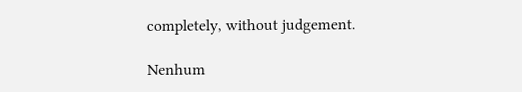completely, without judgement.

Nenhum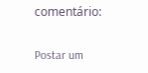comentário:

Postar um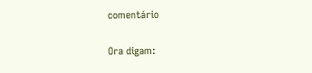comentário

Ora digam: